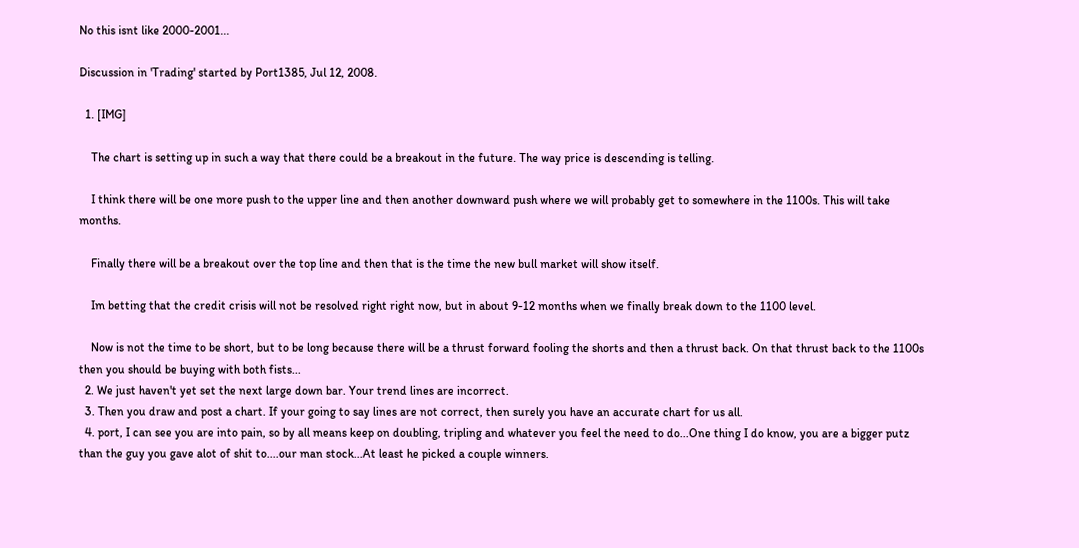No this isnt like 2000-2001...

Discussion in 'Trading' started by Port1385, Jul 12, 2008.

  1. [IMG]

    The chart is setting up in such a way that there could be a breakout in the future. The way price is descending is telling.

    I think there will be one more push to the upper line and then another downward push where we will probably get to somewhere in the 1100s. This will take months.

    Finally there will be a breakout over the top line and then that is the time the new bull market will show itself.

    Im betting that the credit crisis will not be resolved right right now, but in about 9-12 months when we finally break down to the 1100 level.

    Now is not the time to be short, but to be long because there will be a thrust forward fooling the shorts and then a thrust back. On that thrust back to the 1100s then you should be buying with both fists...
  2. We just haven't yet set the next large down bar. Your trend lines are incorrect.
  3. Then you draw and post a chart. If your going to say lines are not correct, then surely you have an accurate chart for us all.
  4. port, I can see you are into pain, so by all means keep on doubling, tripling and whatever you feel the need to do...One thing I do know, you are a bigger putz than the guy you gave alot of shit to....our man stock...At least he picked a couple winners.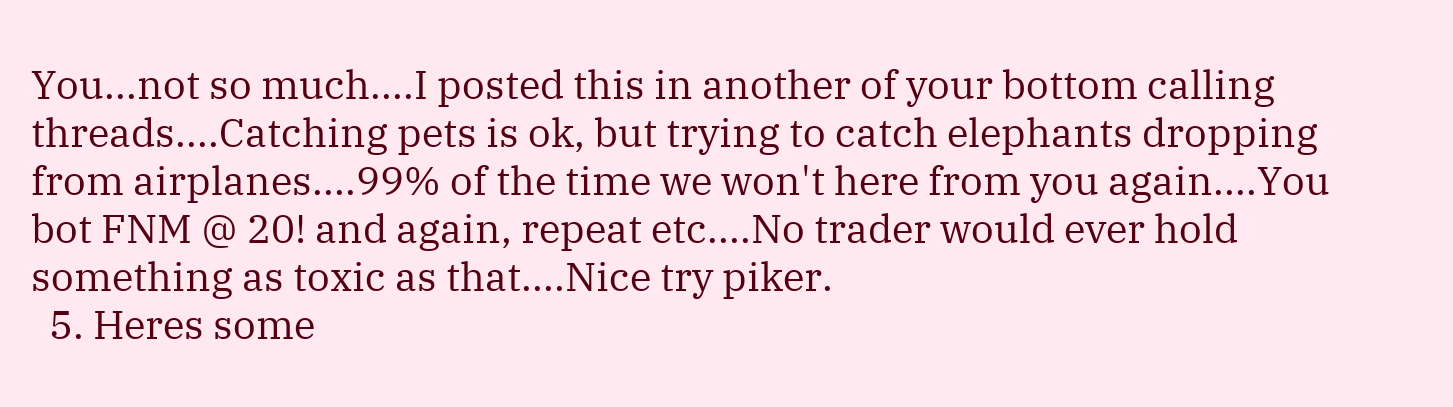You...not so much....I posted this in another of your bottom calling threads....Catching pets is ok, but trying to catch elephants dropping from airplanes....99% of the time we won't here from you again....You bot FNM @ 20! and again, repeat etc....No trader would ever hold something as toxic as that....Nice try piker.
  5. Heres some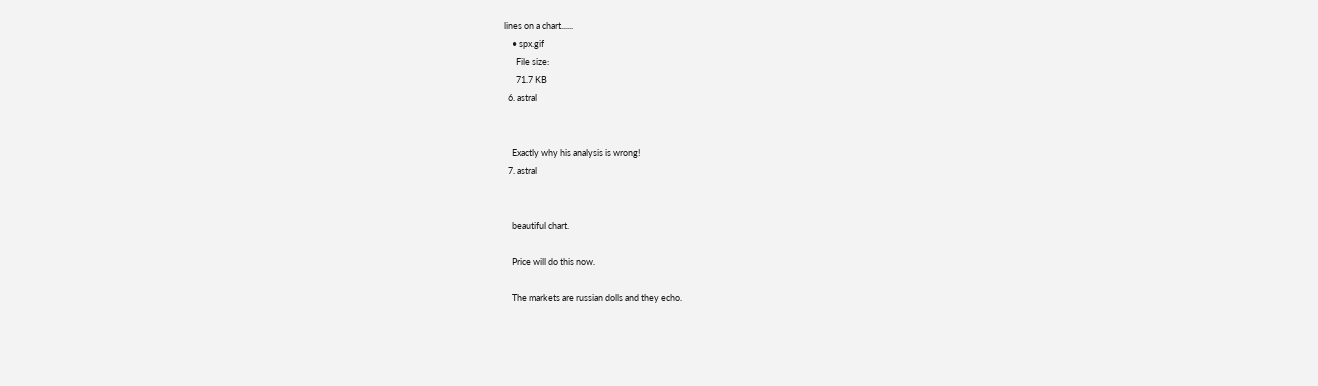lines on a chart......
    • spx.gif
      File size:
      71.7 KB
  6. astral


    Exactly why his analysis is wrong!
  7. astral


    beautiful chart.

    Price will do this now.

    The markets are russian dolls and they echo.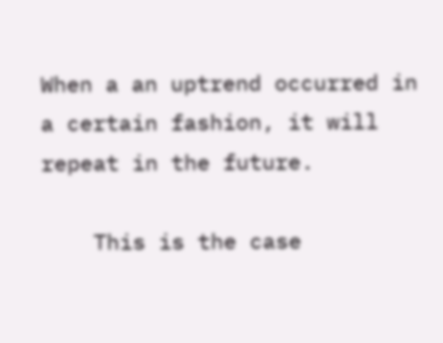When a an uptrend occurred in a certain fashion, it will repeat in the future.

    This is the case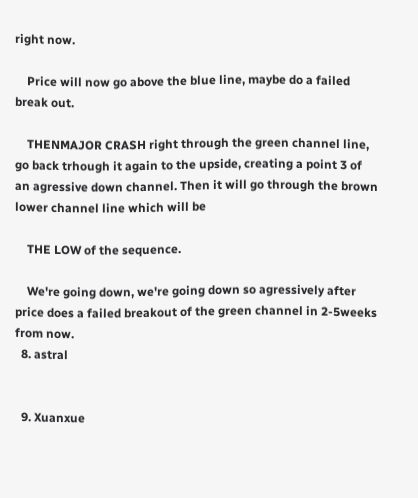right now.

    Price will now go above the blue line, maybe do a failed break out.

    THENMAJOR CRASH right through the green channel line, go back trhough it again to the upside, creating a point 3 of an agressive down channel. Then it will go through the brown lower channel line which will be

    THE LOW of the sequence.

    We're going down, we're going down so agressively after price does a failed breakout of the green channel in 2-5weeks from now.
  8. astral


  9. Xuanxue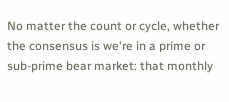No matter the count or cycle, whether the consensus is we're in a prime or sub-prime bear market: that monthly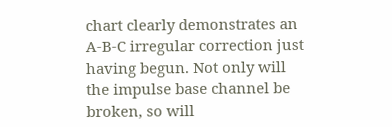chart clearly demonstrates an A-B-C irregular correction just having begun. Not only will the impulse base channel be broken, so will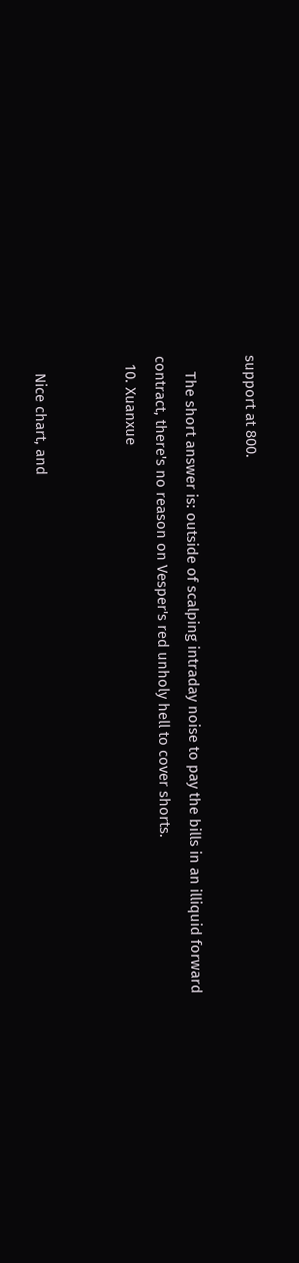support at 800.

    The short answer is: outside of scalping intraday noise to pay the bills in an illiquid forward contract, there's no reason on Vesper's red unholy hell to cover shorts.
  10. Xuanxue


    Nice chart, and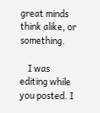great minds think alike, or something.

    I was editing while you posted. I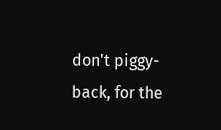don't piggy-back, for the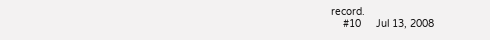record.
    #10     Jul 13, 2008